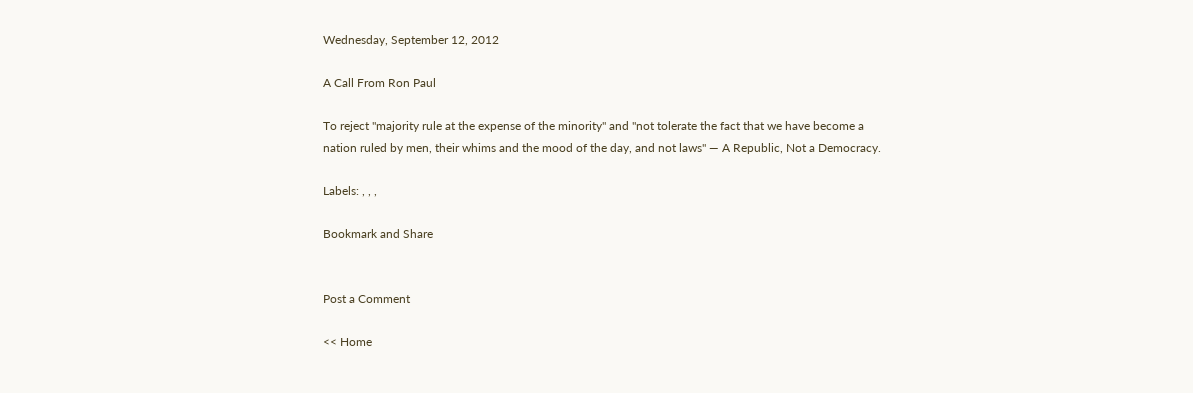Wednesday, September 12, 2012

A Call From Ron Paul

To reject "majority rule at the expense of the minority" and "not tolerate the fact that we have become a nation ruled by men, their whims and the mood of the day, and not laws" — A Republic, Not a Democracy.

Labels: , , ,

Bookmark and Share


Post a Comment

<< Home